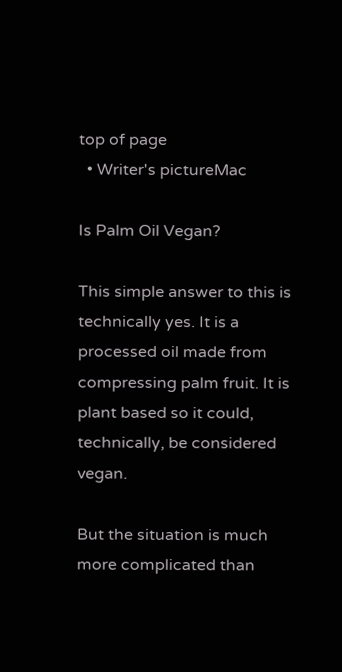top of page
  • Writer's pictureMac

Is Palm Oil Vegan?

This simple answer to this is technically yes. It is a processed oil made from compressing palm fruit. It is plant based so it could, technically, be considered vegan.

But the situation is much more complicated than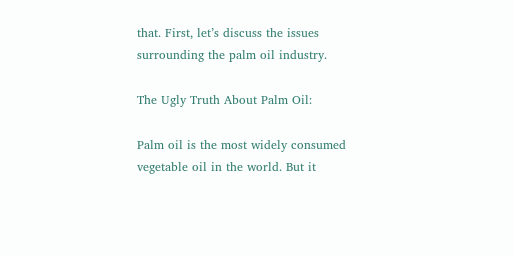that. First, let’s discuss the issues surrounding the palm oil industry.

The Ugly Truth About Palm Oil:

Palm oil is the most widely consumed vegetable oil in the world. But it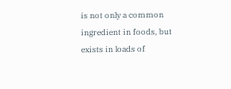is not only a common ingredient in foods, but exists in loads of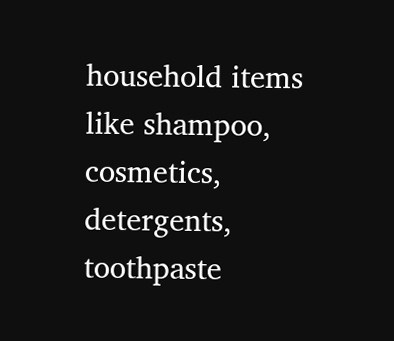household items like shampoo, cosmetics, detergents, toothpaste